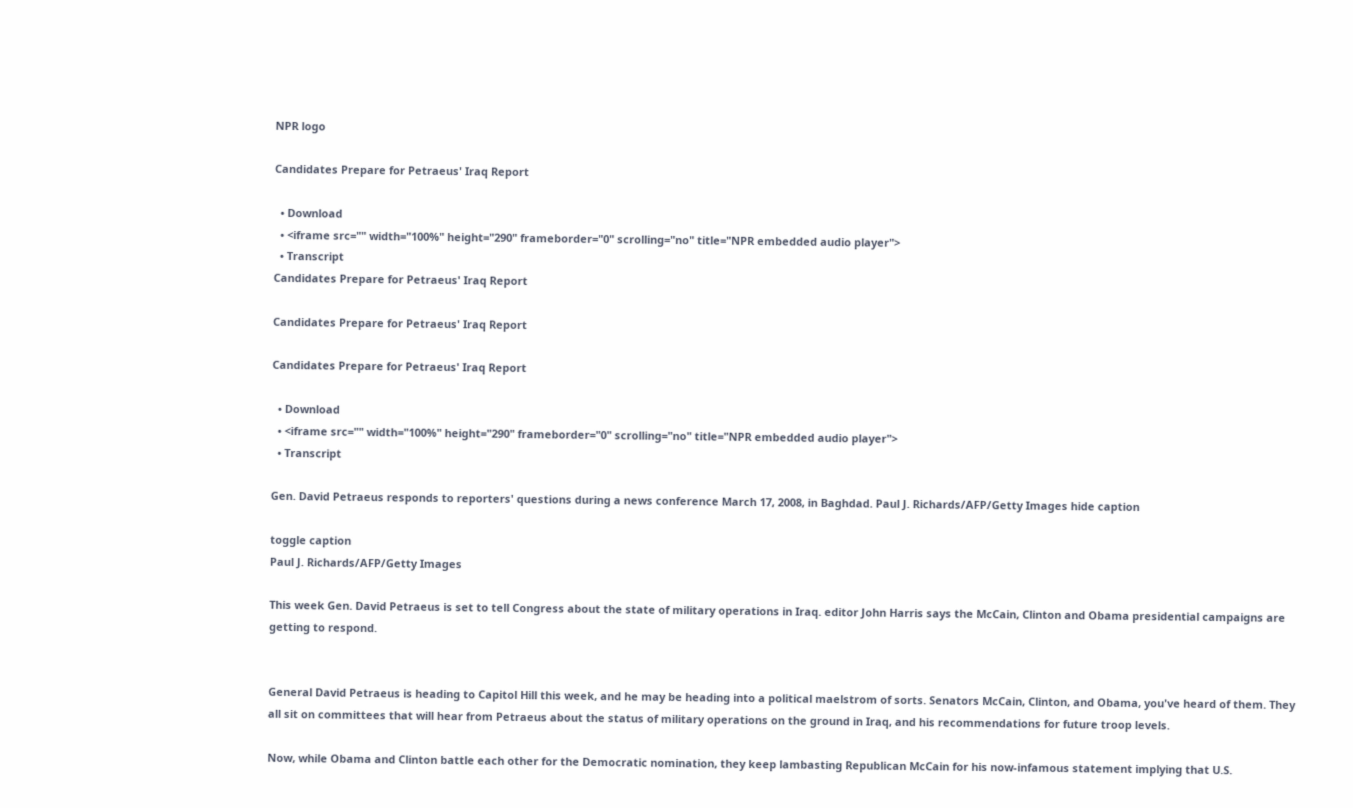NPR logo

Candidates Prepare for Petraeus' Iraq Report

  • Download
  • <iframe src="" width="100%" height="290" frameborder="0" scrolling="no" title="NPR embedded audio player">
  • Transcript
Candidates Prepare for Petraeus' Iraq Report

Candidates Prepare for Petraeus' Iraq Report

Candidates Prepare for Petraeus' Iraq Report

  • Download
  • <iframe src="" width="100%" height="290" frameborder="0" scrolling="no" title="NPR embedded audio player">
  • Transcript

Gen. David Petraeus responds to reporters' questions during a news conference March 17, 2008, in Baghdad. Paul J. Richards/AFP/Getty Images hide caption

toggle caption
Paul J. Richards/AFP/Getty Images

This week Gen. David Petraeus is set to tell Congress about the state of military operations in Iraq. editor John Harris says the McCain, Clinton and Obama presidential campaigns are getting to respond.


General David Petraeus is heading to Capitol Hill this week, and he may be heading into a political maelstrom of sorts. Senators McCain, Clinton, and Obama, you've heard of them. They all sit on committees that will hear from Petraeus about the status of military operations on the ground in Iraq, and his recommendations for future troop levels.

Now, while Obama and Clinton battle each other for the Democratic nomination, they keep lambasting Republican McCain for his now-infamous statement implying that U.S.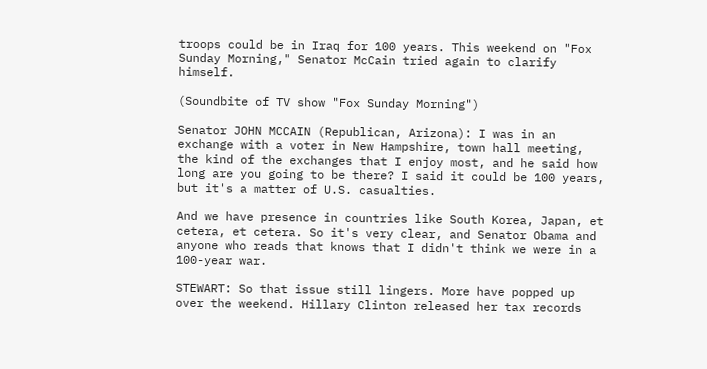troops could be in Iraq for 100 years. This weekend on "Fox Sunday Morning," Senator McCain tried again to clarify himself.

(Soundbite of TV show "Fox Sunday Morning")

Senator JOHN MCCAIN (Republican, Arizona): I was in an exchange with a voter in New Hampshire, town hall meeting, the kind of the exchanges that I enjoy most, and he said how long are you going to be there? I said it could be 100 years, but it's a matter of U.S. casualties.

And we have presence in countries like South Korea, Japan, et cetera, et cetera. So it's very clear, and Senator Obama and anyone who reads that knows that I didn't think we were in a 100-year war.

STEWART: So that issue still lingers. More have popped up over the weekend. Hillary Clinton released her tax records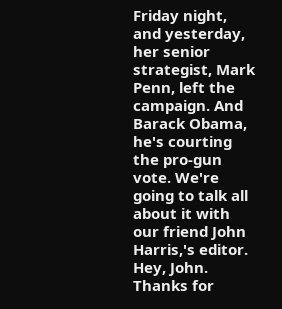Friday night, and yesterday, her senior strategist, Mark Penn, left the campaign. And Barack Obama, he's courting the pro-gun vote. We're going to talk all about it with our friend John Harris,'s editor. Hey, John. Thanks for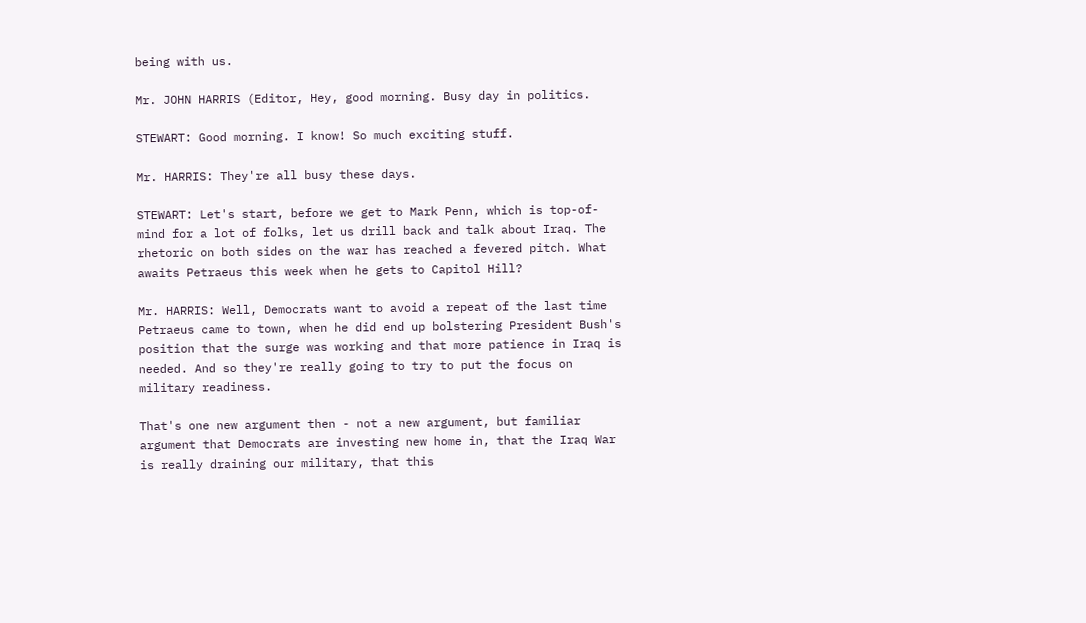being with us.

Mr. JOHN HARRIS (Editor, Hey, good morning. Busy day in politics.

STEWART: Good morning. I know! So much exciting stuff.

Mr. HARRIS: They're all busy these days.

STEWART: Let's start, before we get to Mark Penn, which is top-of-mind for a lot of folks, let us drill back and talk about Iraq. The rhetoric on both sides on the war has reached a fevered pitch. What awaits Petraeus this week when he gets to Capitol Hill?

Mr. HARRIS: Well, Democrats want to avoid a repeat of the last time Petraeus came to town, when he did end up bolstering President Bush's position that the surge was working and that more patience in Iraq is needed. And so they're really going to try to put the focus on military readiness.

That's one new argument then - not a new argument, but familiar argument that Democrats are investing new home in, that the Iraq War is really draining our military, that this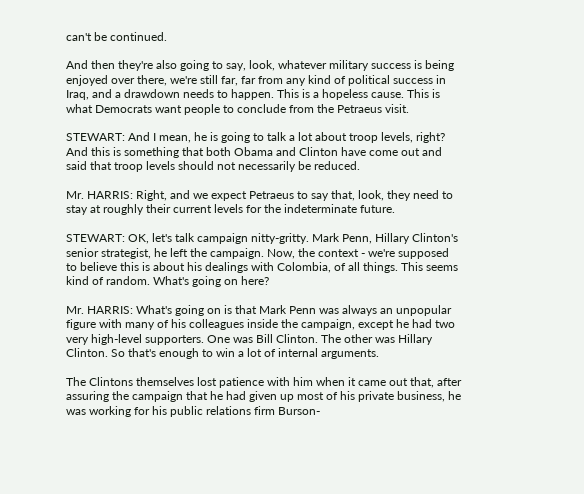can't be continued.

And then they're also going to say, look, whatever military success is being enjoyed over there, we're still far, far from any kind of political success in Iraq, and a drawdown needs to happen. This is a hopeless cause. This is what Democrats want people to conclude from the Petraeus visit.

STEWART: And I mean, he is going to talk a lot about troop levels, right? And this is something that both Obama and Clinton have come out and said that troop levels should not necessarily be reduced.

Mr. HARRIS: Right, and we expect Petraeus to say that, look, they need to stay at roughly their current levels for the indeterminate future.

STEWART: OK, let's talk campaign nitty-gritty. Mark Penn, Hillary Clinton's senior strategist, he left the campaign. Now, the context - we're supposed to believe this is about his dealings with Colombia, of all things. This seems kind of random. What's going on here?

Mr. HARRIS: What's going on is that Mark Penn was always an unpopular figure with many of his colleagues inside the campaign, except he had two very high-level supporters. One was Bill Clinton. The other was Hillary Clinton. So that's enough to win a lot of internal arguments.

The Clintons themselves lost patience with him when it came out that, after assuring the campaign that he had given up most of his private business, he was working for his public relations firm Burson-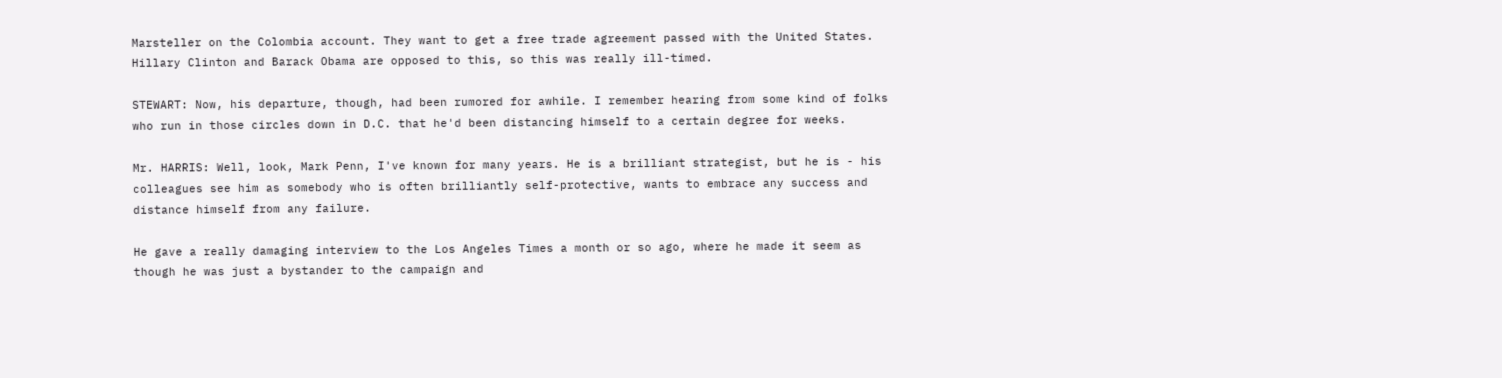Marsteller on the Colombia account. They want to get a free trade agreement passed with the United States. Hillary Clinton and Barack Obama are opposed to this, so this was really ill-timed.

STEWART: Now, his departure, though, had been rumored for awhile. I remember hearing from some kind of folks who run in those circles down in D.C. that he'd been distancing himself to a certain degree for weeks.

Mr. HARRIS: Well, look, Mark Penn, I've known for many years. He is a brilliant strategist, but he is - his colleagues see him as somebody who is often brilliantly self-protective, wants to embrace any success and distance himself from any failure.

He gave a really damaging interview to the Los Angeles Times a month or so ago, where he made it seem as though he was just a bystander to the campaign and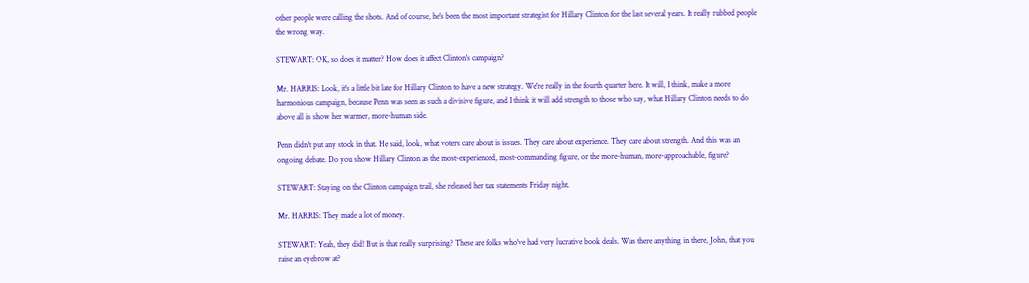other people were calling the shots. And of course, he's been the most important strategist for Hillary Clinton for the last several years. It really rubbed people the wrong way.

STEWART: OK, so does it matter? How does it affect Clinton's campaign?

Mr. HARRIS: Look, it's a little bit late for Hillary Clinton to have a new strategy. We're really in the fourth quarter here. It will, I think, make a more harmonious campaign, because Penn was seen as such a divisive figure, and I think it will add strength to those who say, what Hillary Clinton needs to do above all is show her warmer, more-human side.

Penn didn't put any stock in that. He said, look, what voters care about is issues. They care about experience. They care about strength. And this was an ongoing debate. Do you show Hillary Clinton as the most-experienced, most-commanding figure, or the more-human, more-approachable, figure?

STEWART: Staying on the Clinton campaign trail, she released her tax statements Friday night.

Mr. HARRIS: They made a lot of money.

STEWART: Yeah, they did! But is that really surprising? These are folks who've had very lucrative book deals. Was there anything in there, John, that you raise an eyebrow at?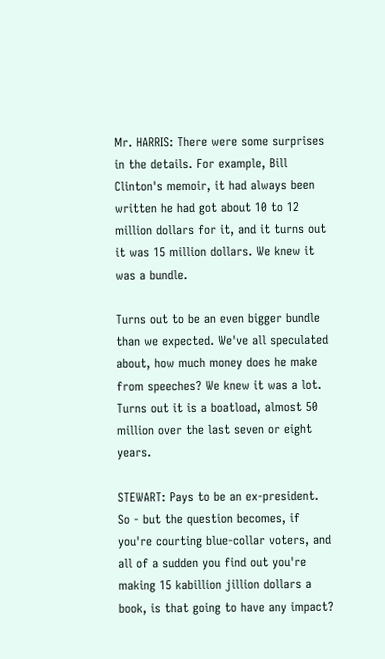Mr. HARRIS: There were some surprises in the details. For example, Bill Clinton's memoir, it had always been written he had got about 10 to 12 million dollars for it, and it turns out it was 15 million dollars. We knew it was a bundle.

Turns out to be an even bigger bundle than we expected. We've all speculated about, how much money does he make from speeches? We knew it was a lot. Turns out it is a boatload, almost 50 million over the last seven or eight years.

STEWART: Pays to be an ex-president. So - but the question becomes, if you're courting blue-collar voters, and all of a sudden you find out you're making 15 kabillion jillion dollars a book, is that going to have any impact?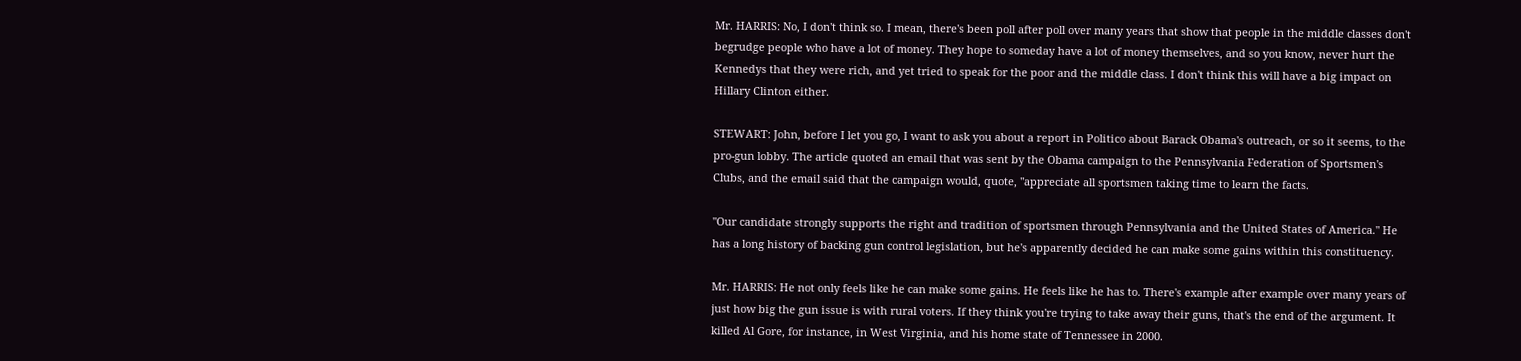Mr. HARRIS: No, I don't think so. I mean, there's been poll after poll over many years that show that people in the middle classes don't begrudge people who have a lot of money. They hope to someday have a lot of money themselves, and so you know, never hurt the Kennedys that they were rich, and yet tried to speak for the poor and the middle class. I don't think this will have a big impact on Hillary Clinton either.

STEWART: John, before I let you go, I want to ask you about a report in Politico about Barack Obama's outreach, or so it seems, to the pro-gun lobby. The article quoted an email that was sent by the Obama campaign to the Pennsylvania Federation of Sportsmen's Clubs, and the email said that the campaign would, quote, "appreciate all sportsmen taking time to learn the facts.

"Our candidate strongly supports the right and tradition of sportsmen through Pennsylvania and the United States of America." He has a long history of backing gun control legislation, but he's apparently decided he can make some gains within this constituency.

Mr. HARRIS: He not only feels like he can make some gains. He feels like he has to. There's example after example over many years of just how big the gun issue is with rural voters. If they think you're trying to take away their guns, that's the end of the argument. It killed Al Gore, for instance, in West Virginia, and his home state of Tennessee in 2000.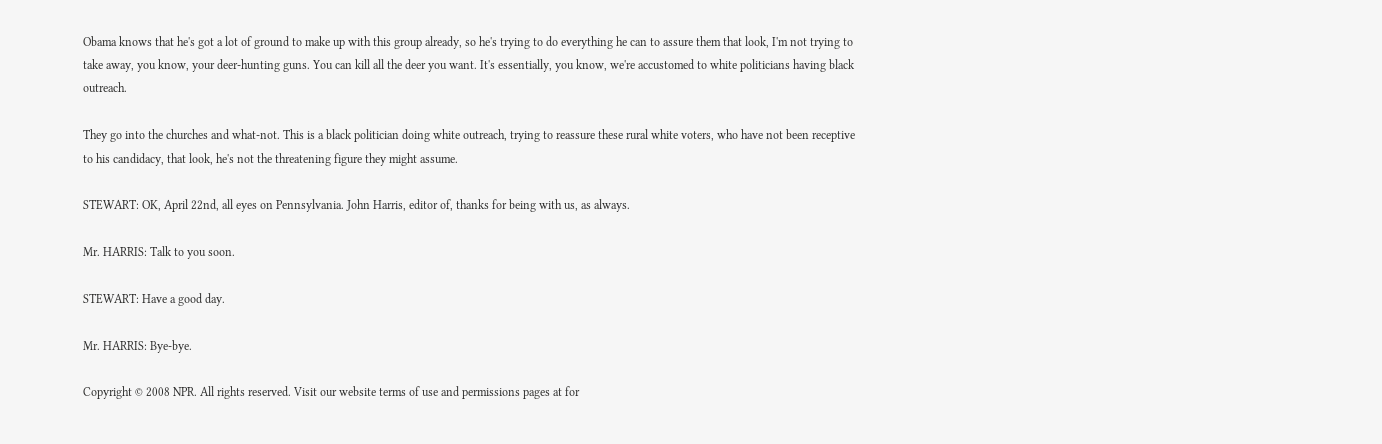Obama knows that he's got a lot of ground to make up with this group already, so he's trying to do everything he can to assure them that look, I'm not trying to take away, you know, your deer-hunting guns. You can kill all the deer you want. It's essentially, you know, we're accustomed to white politicians having black outreach.

They go into the churches and what-not. This is a black politician doing white outreach, trying to reassure these rural white voters, who have not been receptive to his candidacy, that look, he's not the threatening figure they might assume.

STEWART: OK, April 22nd, all eyes on Pennsylvania. John Harris, editor of, thanks for being with us, as always.

Mr. HARRIS: Talk to you soon.

STEWART: Have a good day.

Mr. HARRIS: Bye-bye.

Copyright © 2008 NPR. All rights reserved. Visit our website terms of use and permissions pages at for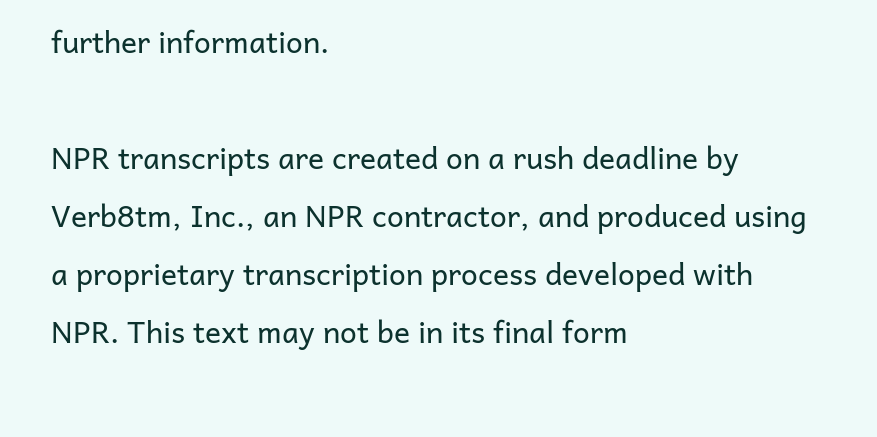further information.

NPR transcripts are created on a rush deadline by Verb8tm, Inc., an NPR contractor, and produced using a proprietary transcription process developed with NPR. This text may not be in its final form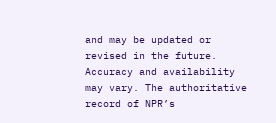and may be updated or revised in the future. Accuracy and availability may vary. The authoritative record of NPR’s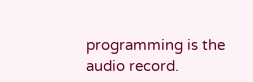programming is the audio record.